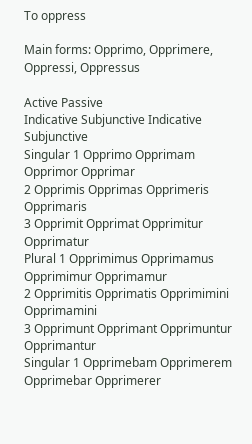To oppress

Main forms: Opprimo, Opprimere, Oppressi, Oppressus

Active Passive
Indicative Subjunctive Indicative Subjunctive
Singular 1 Opprimo Opprimam Opprimor Opprimar
2 Opprimis Opprimas Opprimeris Opprimaris
3 Opprimit Opprimat Opprimitur Opprimatur
Plural 1 Opprimimus Opprimamus Opprimimur Opprimamur
2 Opprimitis Opprimatis Opprimimini Opprimamini
3 Opprimunt Opprimant Opprimuntur Opprimantur
Singular 1 Opprimebam Opprimerem Opprimebar Opprimerer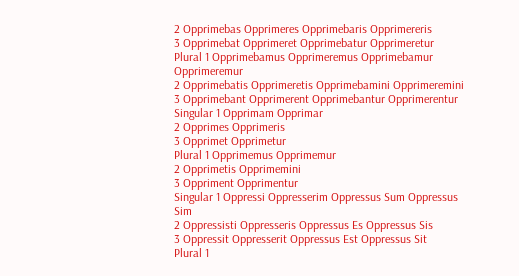2 Opprimebas Opprimeres Opprimebaris Opprimereris
3 Opprimebat Opprimeret Opprimebatur Opprimeretur
Plural 1 Opprimebamus Opprimeremus Opprimebamur Opprimeremur
2 Opprimebatis Opprimeretis Opprimebamini Opprimeremini
3 Opprimebant Opprimerent Opprimebantur Opprimerentur
Singular 1 Opprimam Opprimar
2 Opprimes Opprimeris
3 Opprimet Opprimetur
Plural 1 Opprimemus Opprimemur
2 Opprimetis Opprimemini
3 Oppriment Opprimentur
Singular 1 Oppressi Oppresserim Oppressus Sum Oppressus Sim
2 Oppressisti Oppresseris Oppressus Es Oppressus Sis
3 Oppressit Oppresserit Oppressus Est Oppressus Sit
Plural 1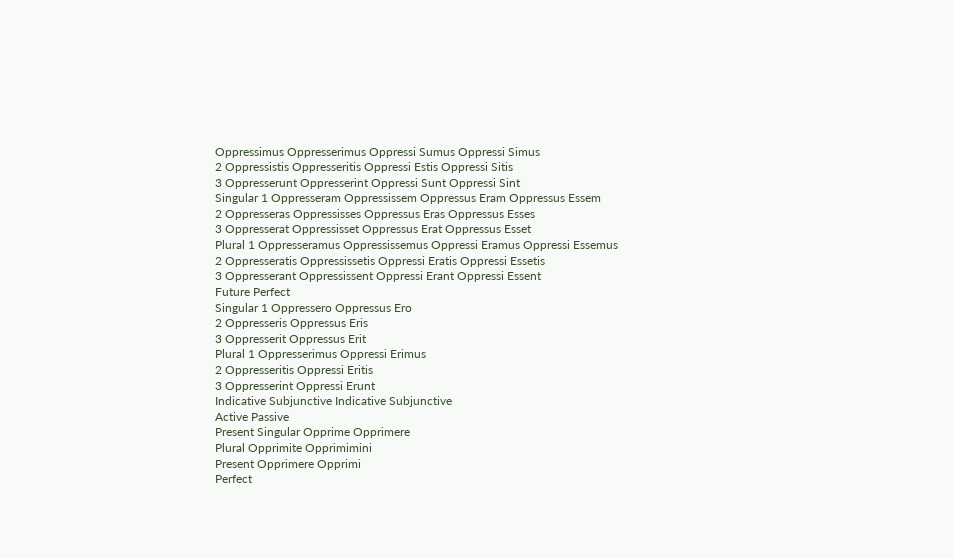Oppressimus Oppresserimus Oppressi Sumus Oppressi Simus
2 Oppressistis Oppresseritis Oppressi Estis Oppressi Sitis
3 Oppresserunt Oppresserint Oppressi Sunt Oppressi Sint
Singular 1 Oppresseram Oppressissem Oppressus Eram Oppressus Essem
2 Oppresseras Oppressisses Oppressus Eras Oppressus Esses
3 Oppresserat Oppressisset Oppressus Erat Oppressus Esset
Plural 1 Oppresseramus Oppressissemus Oppressi Eramus Oppressi Essemus
2 Oppresseratis Oppressissetis Oppressi Eratis Oppressi Essetis
3 Oppresserant Oppressissent Oppressi Erant Oppressi Essent
Future Perfect
Singular 1 Oppressero Oppressus Ero
2 Oppresseris Oppressus Eris
3 Oppresserit Oppressus Erit
Plural 1 Oppresserimus Oppressi Erimus
2 Oppresseritis Oppressi Eritis
3 Oppresserint Oppressi Erunt
Indicative Subjunctive Indicative Subjunctive
Active Passive
Present Singular Opprime Opprimere
Plural Opprimite Opprimimini
Present Opprimere Opprimi
Perfect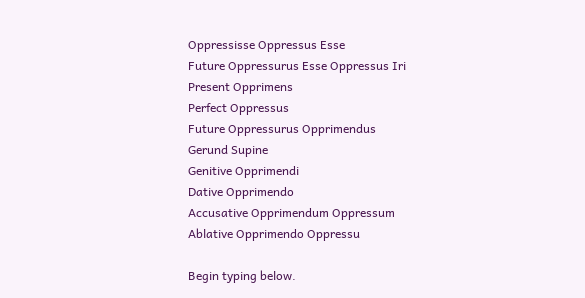Oppressisse Oppressus Esse
Future Oppressurus Esse Oppressus Iri
Present Opprimens
Perfect Oppressus
Future Oppressurus Opprimendus
Gerund Supine
Genitive Opprimendi
Dative Opprimendo
Accusative Opprimendum Oppressum
Ablative Opprimendo Oppressu

Begin typing below.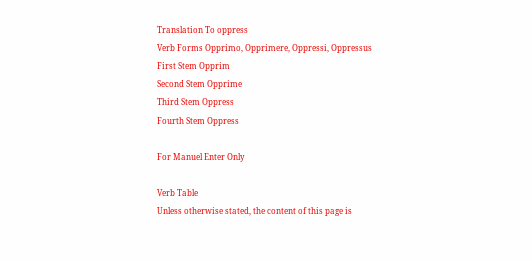Translation To oppress
Verb Forms Opprimo, Opprimere, Oppressi, Oppressus
First Stem Opprim
Second Stem Opprime
Third Stem Oppress
Fourth Stem Oppress

For Manuel Enter Only

Verb Table
Unless otherwise stated, the content of this page is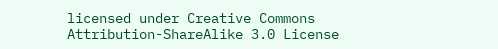licensed under Creative Commons Attribution-ShareAlike 3.0 License